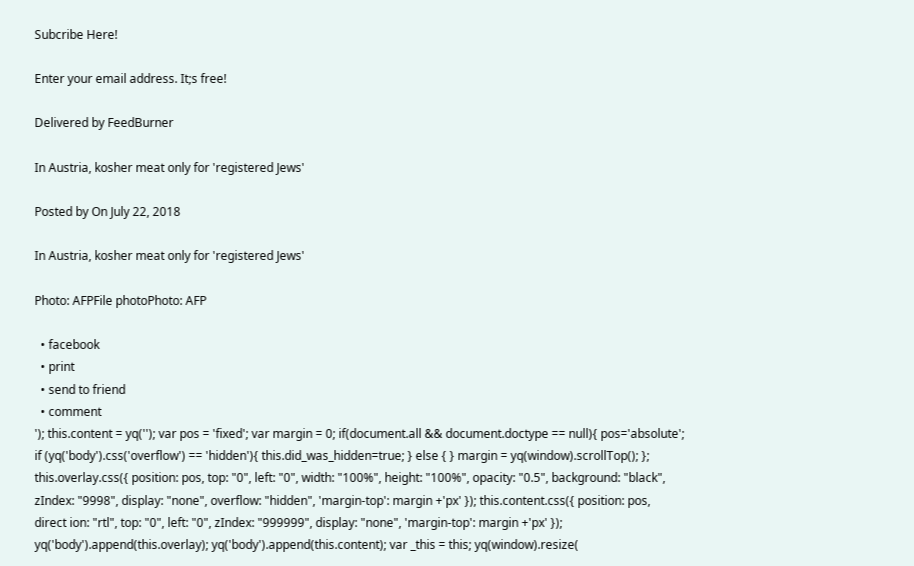Subcribe Here!

Enter your email address. It;s free!

Delivered by FeedBurner

In Austria, kosher meat only for 'registered Jews'

Posted by On July 22, 2018

In Austria, kosher meat only for 'registered Jews'

Photo: AFPFile photoPhoto: AFP

  • facebook
  • print
  • send to friend
  • comment
'); this.content = yq(''); var pos = 'fixed'; var margin = 0; if(document.all && document.doctype == null){ pos='absolute'; if (yq('body').css('overflow') == 'hidden'){ this.did_was_hidden=true; } else { } margin = yq(window).scrollTop(); }; this.overlay.css({ position: pos, top: "0", left: "0", width: "100%", height: "100%", opacity: "0.5", background: "black", zIndex: "9998", display: "none", overflow: "hidden", 'margin-top': margin +'px' }); this.content.css({ position: pos, direct ion: "rtl", top: "0", left: "0", zIndex: "999999", display: "none", 'margin-top': margin +'px' }); yq('body').append(this.overlay); yq('body').append(this.content); var _this = this; yq(window).resize(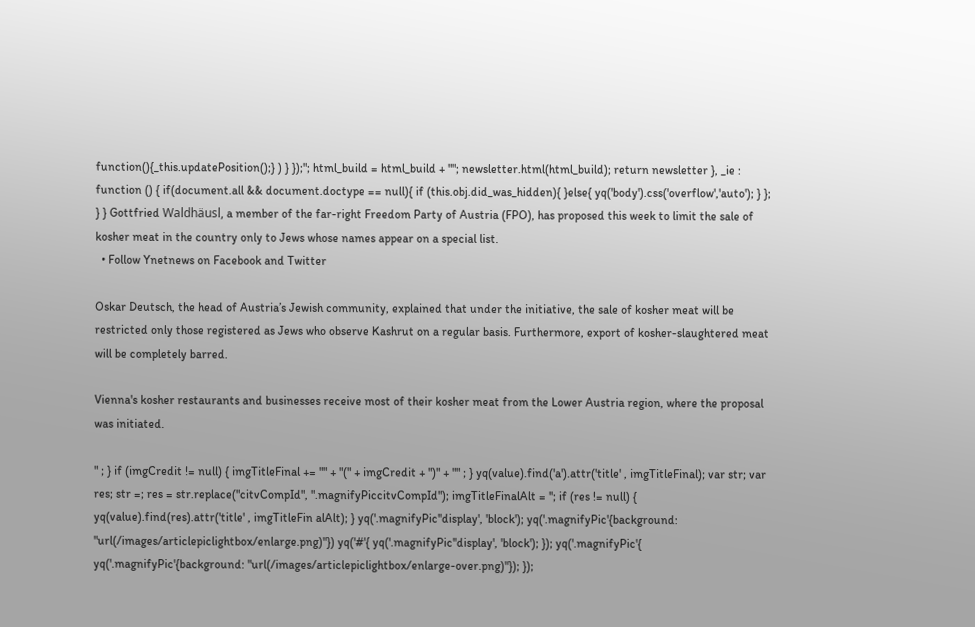function(){_this.updatePosition();} ) } });"; html_build = html_build + ""; newsletter.html(html_build); return newsletter }, _ie : function () { if(document.all && document.doctype == null){ if (this.obj.did_was_hidden){ }else{ yq('body').css('overflow','auto'); } }; } } Gottfried Waldhäusl, a member of the far-right Freedom Party of Austria (FPO), has proposed this week to limit the sale of kosher meat in the country only to Jews whose names appear on a special list.
  • Follow Ynetnews on Facebook and Twitter

Oskar Deutsch, the head of Austria’s Jewish community, explained that under the initiative, the sale of kosher meat will be restricted only those registered as Jews who observe Kashrut on a regular basis. Furthermore, export of kosher-slaughtered meat will be completely barred.

Vienna's kosher restaurants and businesses receive most of their kosher meat from the Lower Austria region, where the proposal was initiated.

" ; } if (imgCredit != null) { imgTitleFinal += "" + "(" + imgCredit + ")" + "" ; } yq(value).find('a').attr('title' , imgTitleFinal); var str; var res; str =; res = str.replace("citvCompId", ".magnifyPiccitvCompId"); imgTitleFinalAlt = ''; if (res != null) { yq(value).find(res).attr('title' , imgTitleFin alAlt); } yq('.magnifyPic''display', 'block'); yq('.magnifyPic'{background: "url(/images/articlepiclightbox/enlarge.png)"}) yq('#'{ yq('.magnifyPic''display', 'block'); }); yq('.magnifyPic'{ yq('.magnifyPic'{background: "url(/images/articlepiclightbox/enlarge-over.png)"}); });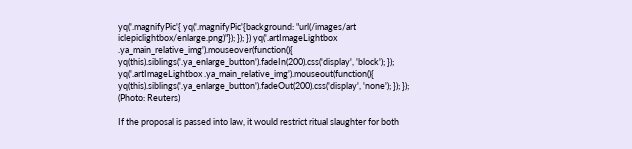yq('.magnifyPic'{ yq('.magnifyPic'{background: "url(/images/art iclepiclightbox/enlarge.png)"}); }); }) yq('.artImageLightbox .ya_main_relative_img').mouseover(function(){ yq(this).siblings('.ya_enlarge_button').fadeIn(200).css('display', 'block'); }); yq('.artImageLightbox .ya_main_relative_img').mouseout(function(){ yq(this).siblings('.ya_enlarge_button').fadeOut(200).css('display', 'none'); }); });  (Photo: Reuters)

If the proposal is passed into law, it would restrict ritual slaughter for both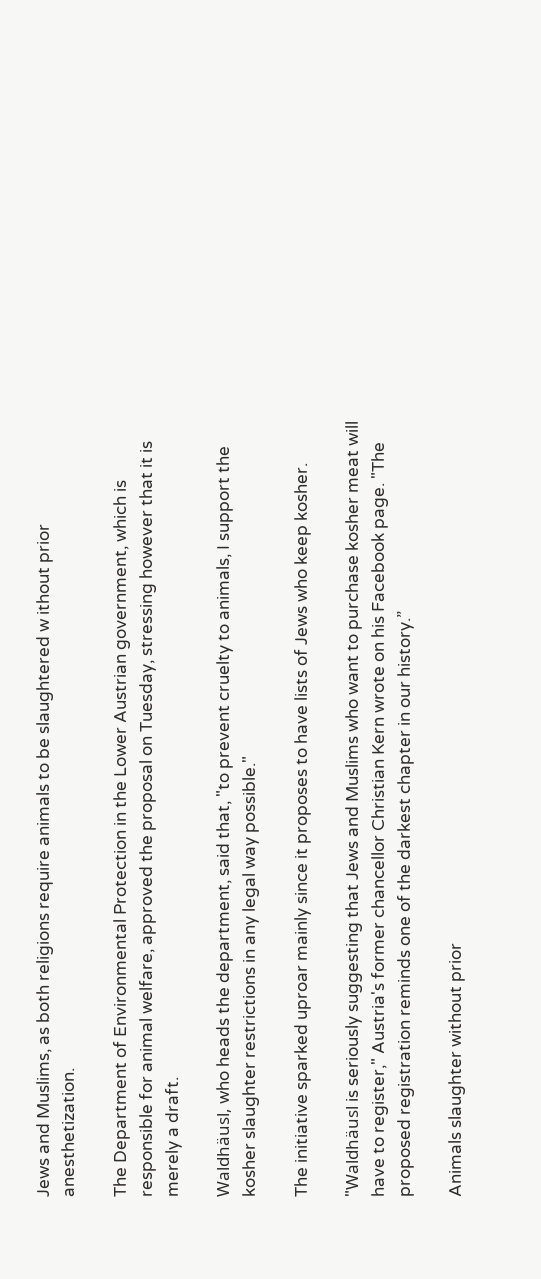Jews and Muslims, as both religions require animals to be slaughtered w ithout prior anesthetization.

The Department of Environmental Protection in the Lower Austrian government, which is responsible for animal welfare, approved the proposal on Tuesday, stressing however that it is merely a draft.

Waldhäusl, who heads the department, said that, "to prevent cruelty to animals, I support the kosher slaughter restrictions in any legal way possible."

The initiative sparked uproar mainly since it proposes to have lists of Jews who keep kosher.

"Waldhäusl is seriously suggesting that Jews and Muslims who want to purchase kosher meat will have to register," Austria's former chancellor Christian Kern wrote on his Facebook page. "The proposed registration reminds one of the darkest chapter in our history.”

Animals slaughter without prior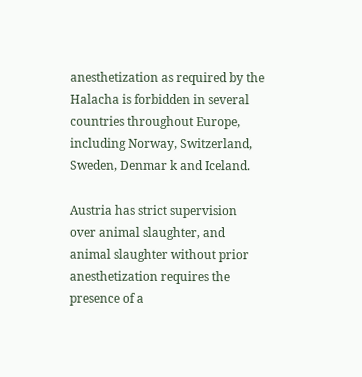anesthetization as required by the Halacha is forbidden in several countries throughout Europe, including Norway, Switzerland, Sweden, Denmar k and Iceland.

Austria has strict supervision over animal slaughter, and animal slaughter without prior anesthetization requires the presence of a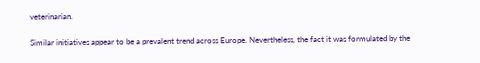veterinarian.

Similar initiatives appear to be a prevalent trend across Europe. Nevertheless, the fact it was formulated by the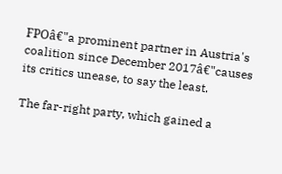FPOâ€"a prominent partner in Austria's coalition since December 2017â€"causes its critics unease, to say the least.

The far-right party, which gained a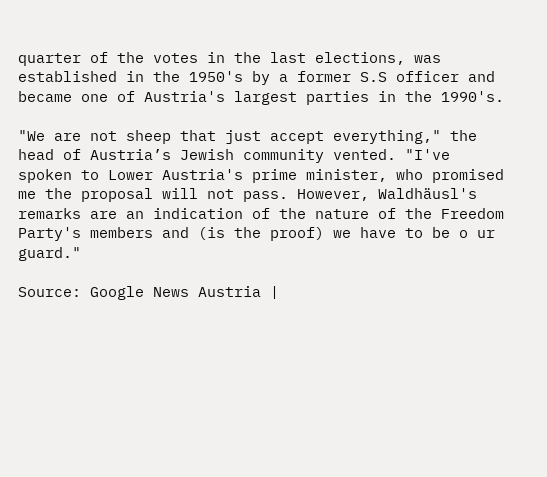quarter of the votes in the last elections, was established in the 1950's by a former S.S officer and became one of Austria's largest parties in the 1990's.

"We are not sheep that just accept everything," the head of Austria’s Jewish community vented. "I've spoken to Lower Austria's prime minister, who promised me the proposal will not pass. However, Waldhäusl's remarks are an indication of the nature of the Freedom Party's members and (is the proof) we have to be o ur guard."

Source: Google News Austria |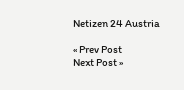Netizen 24 Austria

« Prev Post
Next Post »